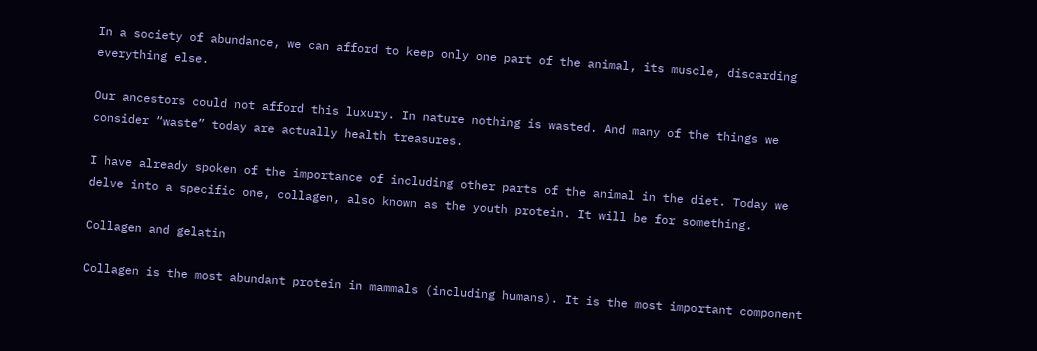In a society of abundance, we can afford to keep only one part of the animal, its muscle, discarding everything else.

Our ancestors could not afford this luxury. In nature nothing is wasted. And many of the things we consider “waste” today are actually health treasures.

I have already spoken of the importance of including other parts of the animal in the diet. Today we delve into a specific one, collagen, also known as the youth protein. It will be for something.

Collagen and gelatin

Collagen is the most abundant protein in mammals (including humans). It is the most important component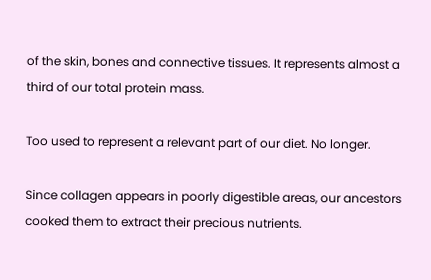of the skin, bones and connective tissues. It represents almost a third of our total protein mass.

Too used to represent a relevant part of our diet. No longer.

Since collagen appears in poorly digestible areas, our ancestors cooked them to extract their precious nutrients.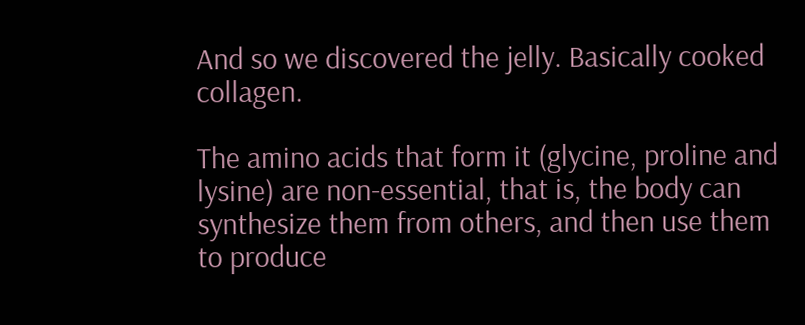And so we discovered the jelly. Basically cooked collagen.

The amino acids that form it (glycine, proline and lysine) are non-essential, that is, the body can synthesize them from others, and then use them to produce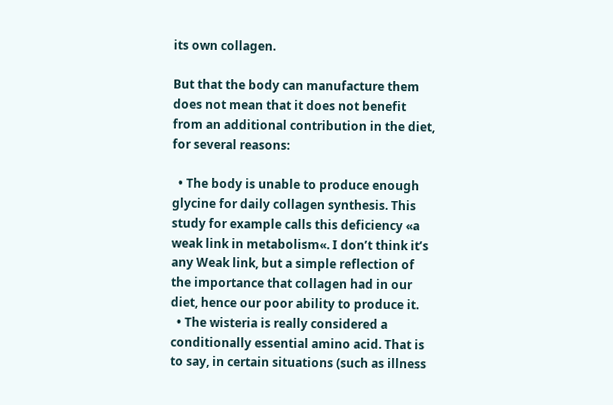its own collagen.

But that the body can manufacture them does not mean that it does not benefit from an additional contribution in the diet, for several reasons:

  • The body is unable to produce enough glycine for daily collagen synthesis. This study for example calls this deficiency «a weak link in metabolism«. I don’t think it’s any Weak link, but a simple reflection of the importance that collagen had in our diet, hence our poor ability to produce it.
  • The wisteria is really considered a conditionally essential amino acid. That is to say, in certain situations (such as illness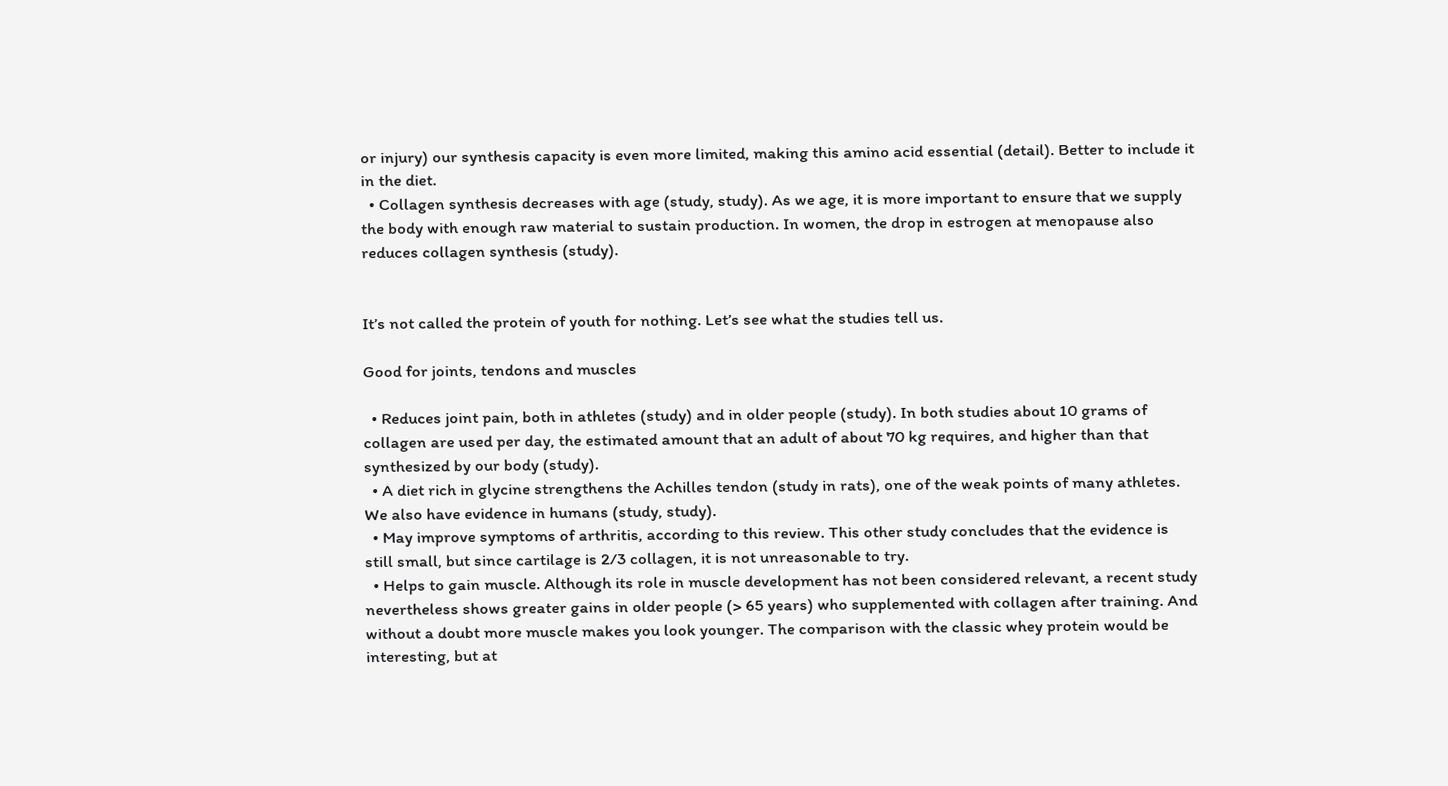or injury) our synthesis capacity is even more limited, making this amino acid essential (detail). Better to include it in the diet.
  • Collagen synthesis decreases with age (study, study). As we age, it is more important to ensure that we supply the body with enough raw material to sustain production. In women, the drop in estrogen at menopause also reduces collagen synthesis (study).


It’s not called the protein of youth for nothing. Let’s see what the studies tell us.

Good for joints, tendons and muscles

  • Reduces joint pain, both in athletes (study) and in older people (study). In both studies about 10 grams of collagen are used per day, the estimated amount that an adult of about 70 kg requires, and higher than that synthesized by our body (study).
  • A diet rich in glycine strengthens the Achilles tendon (study in rats), one of the weak points of many athletes. We also have evidence in humans (study, study).
  • May improve symptoms of arthritis, according to this review. This other study concludes that the evidence is still small, but since cartilage is 2/3 collagen, it is not unreasonable to try.
  • Helps to gain muscle. Although its role in muscle development has not been considered relevant, a recent study nevertheless shows greater gains in older people (> 65 years) who supplemented with collagen after training. And without a doubt more muscle makes you look younger. The comparison with the classic whey protein would be interesting, but at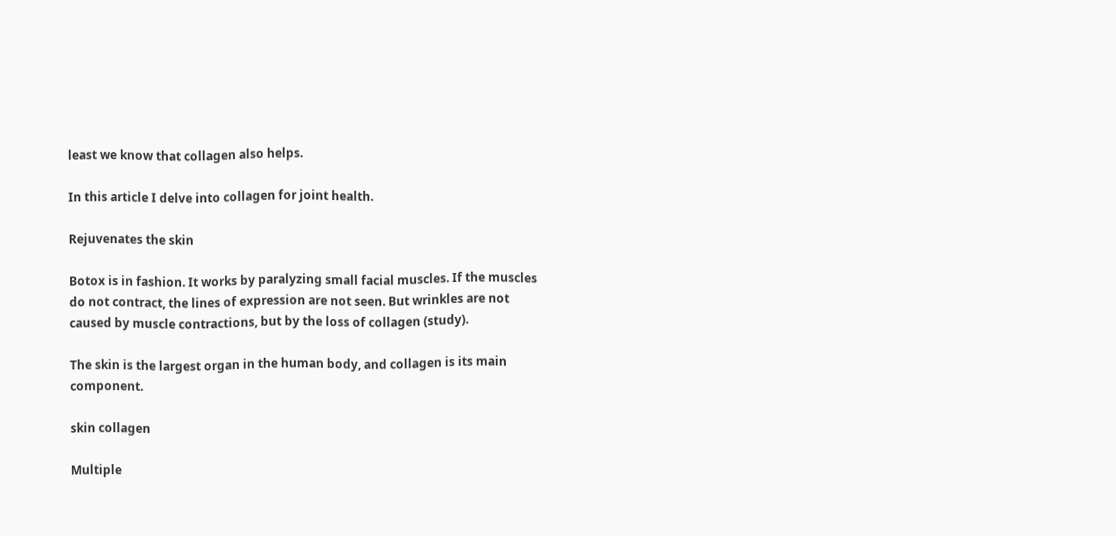least we know that collagen also helps.

In this article I delve into collagen for joint health.

Rejuvenates the skin

Botox is in fashion. It works by paralyzing small facial muscles. If the muscles do not contract, the lines of expression are not seen. But wrinkles are not caused by muscle contractions, but by the loss of collagen (study).

The skin is the largest organ in the human body, and collagen is its main component.

skin collagen

Multiple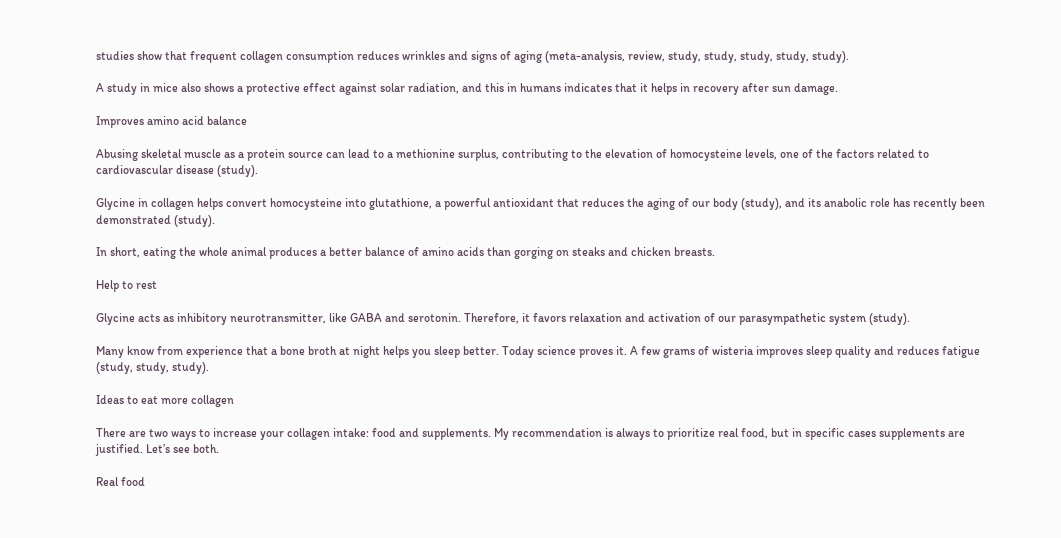studies show that frequent collagen consumption reduces wrinkles and signs of aging (meta-analysis, review, study, study, study, study, study).

A study in mice also shows a protective effect against solar radiation, and this in humans indicates that it helps in recovery after sun damage.

Improves amino acid balance

Abusing skeletal muscle as a protein source can lead to a methionine surplus, contributing to the elevation of homocysteine levels, one of the factors related to cardiovascular disease (study).

Glycine in collagen helps convert homocysteine into glutathione, a powerful antioxidant that reduces the aging of our body (study), and its anabolic role has recently been demonstrated (study).

In short, eating the whole animal produces a better balance of amino acids than gorging on steaks and chicken breasts.

Help to rest

Glycine acts as inhibitory neurotransmitter, like GABA and serotonin. Therefore, it favors relaxation and activation of our parasympathetic system (study).

Many know from experience that a bone broth at night helps you sleep better. Today science proves it. A few grams of wisteria improves sleep quality and reduces fatigue (study, study, study).

Ideas to eat more collagen

There are two ways to increase your collagen intake: food and supplements. My recommendation is always to prioritize real food, but in specific cases supplements are justified. Let’s see both.

Real food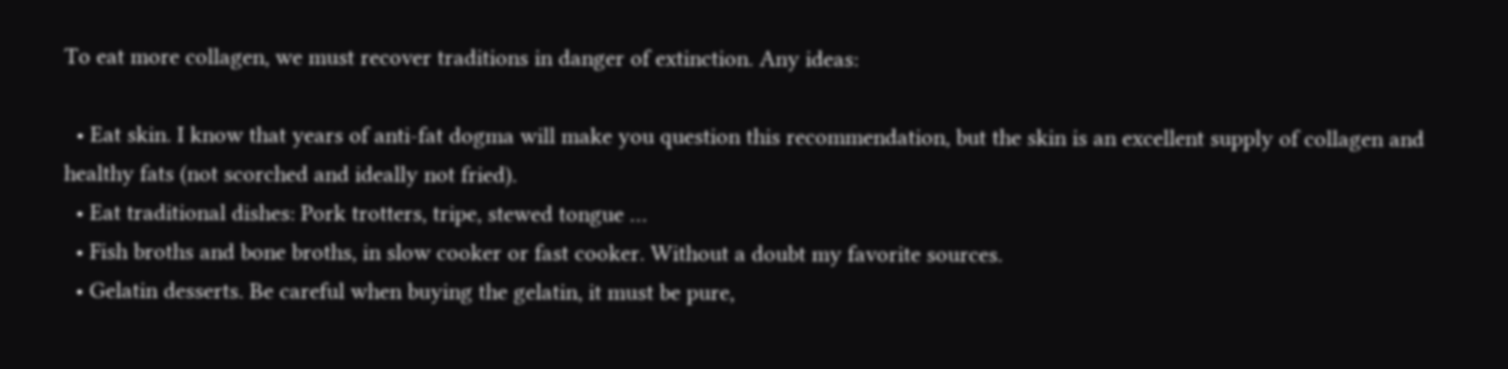To eat more collagen, we must recover traditions in danger of extinction. Any ideas:

  • Eat skin. I know that years of anti-fat dogma will make you question this recommendation, but the skin is an excellent supply of collagen and healthy fats (not scorched and ideally not fried).
  • Eat traditional dishes: Pork trotters, tripe, stewed tongue …
  • Fish broths and bone broths, in slow cooker or fast cooker. Without a doubt my favorite sources.
  • Gelatin desserts. Be careful when buying the gelatin, it must be pure,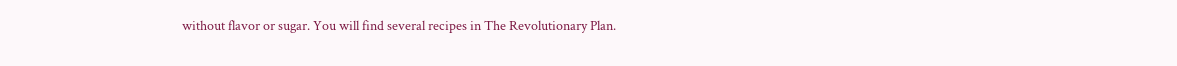without flavor or sugar. You will find several recipes in The Revolutionary Plan.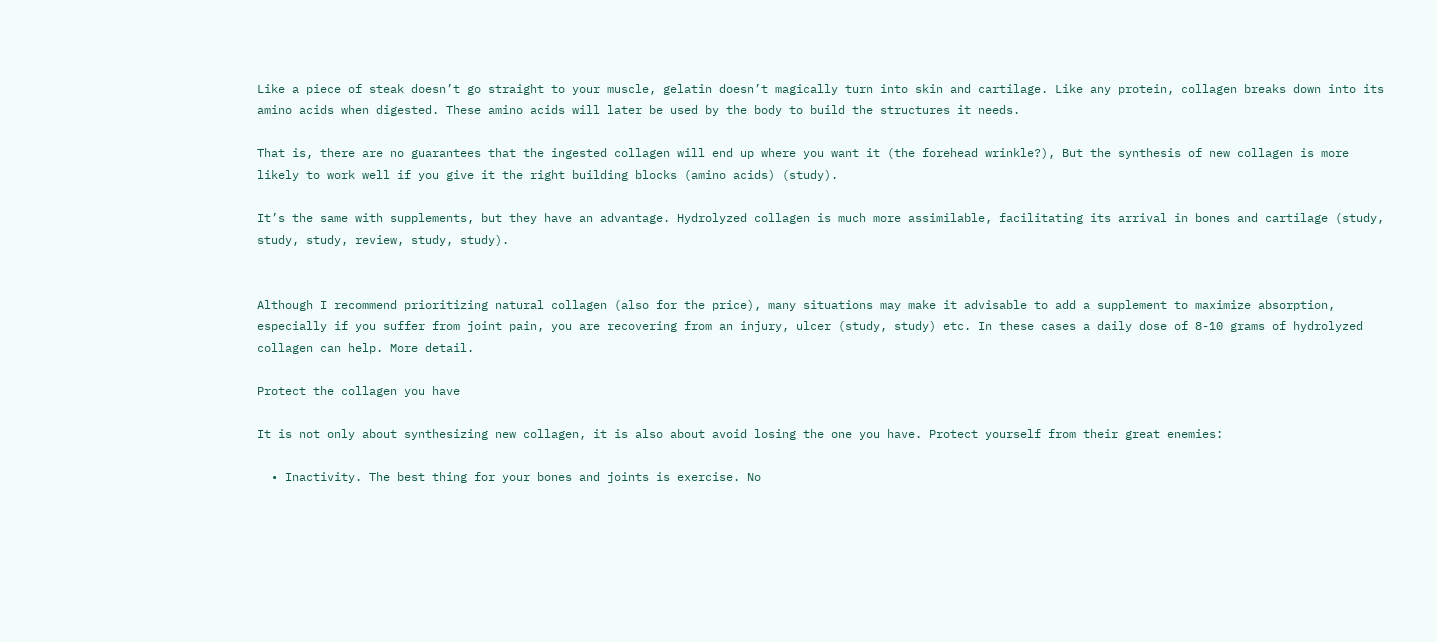Like a piece of steak doesn’t go straight to your muscle, gelatin doesn’t magically turn into skin and cartilage. Like any protein, collagen breaks down into its amino acids when digested. These amino acids will later be used by the body to build the structures it needs.

That is, there are no guarantees that the ingested collagen will end up where you want it (the forehead wrinkle?), But the synthesis of new collagen is more likely to work well if you give it the right building blocks (amino acids) (study).

It’s the same with supplements, but they have an advantage. Hydrolyzed collagen is much more assimilable, facilitating its arrival in bones and cartilage (study, study, study, review, study, study).


Although I recommend prioritizing natural collagen (also for the price), many situations may make it advisable to add a supplement to maximize absorption, especially if you suffer from joint pain, you are recovering from an injury, ulcer (study, study) etc. In these cases a daily dose of 8-10 grams of hydrolyzed collagen can help. More detail.

Protect the collagen you have

It is not only about synthesizing new collagen, it is also about avoid losing the one you have. Protect yourself from their great enemies:

  • Inactivity. The best thing for your bones and joints is exercise. No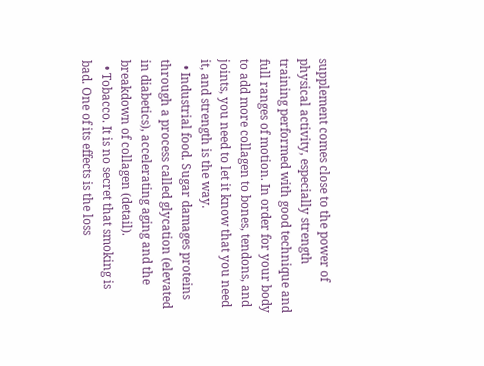supplement comes close to the power of physical activity, especially strength training performed with good technique and full ranges of motion. In order for your body to add more collagen to bones, tendons, and joints, you need to let it know that you need it, and strength is the way.
  • Industrial food. Sugar damages proteins through a process called glycation (elevated in diabetics), accelerating aging and the breakdown of collagen (detail).
  • Tobacco. It is no secret that smoking is bad. One of its effects is the loss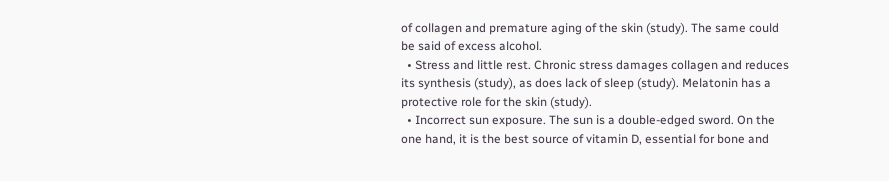of collagen and premature aging of the skin (study). The same could be said of excess alcohol.
  • Stress and little rest. Chronic stress damages collagen and reduces its synthesis (study), as does lack of sleep (study). Melatonin has a protective role for the skin (study).
  • Incorrect sun exposure. The sun is a double-edged sword. On the one hand, it is the best source of vitamin D, essential for bone and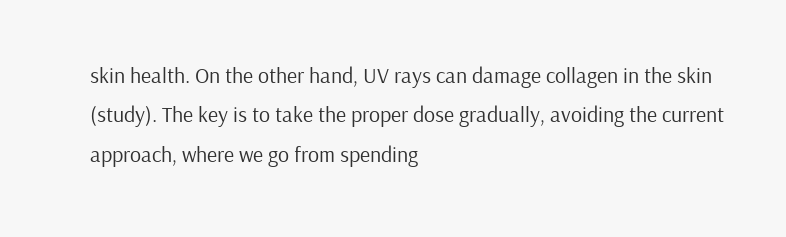skin health. On the other hand, UV rays can damage collagen in the skin (study). The key is to take the proper dose gradually, avoiding the current approach, where we go from spending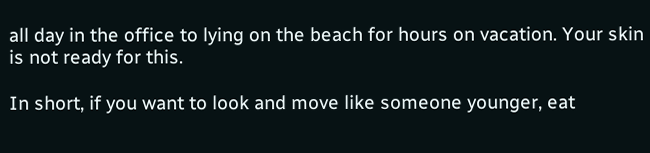all day in the office to lying on the beach for hours on vacation. Your skin is not ready for this.

In short, if you want to look and move like someone younger, eat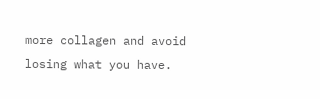more collagen and avoid losing what you have.